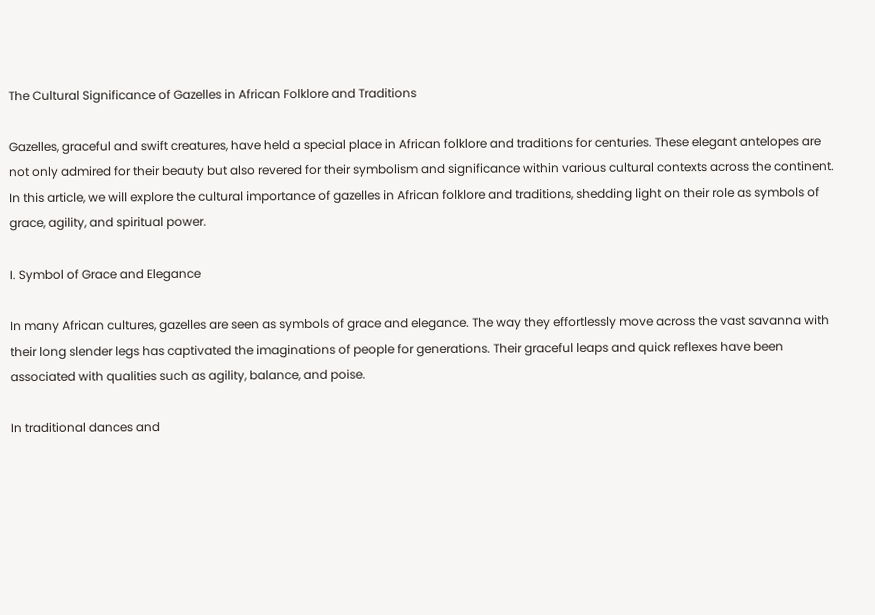The Cultural Significance of Gazelles in African Folklore and Traditions

Gazelles, graceful and swift creatures, have held a special place in African folklore and traditions for centuries. These elegant antelopes are not only admired for their beauty but also revered for their symbolism and significance within various cultural contexts across the continent. In this article, we will explore the cultural importance of gazelles in African folklore and traditions, shedding light on their role as symbols of grace, agility, and spiritual power.

I. Symbol of Grace and Elegance

In many African cultures, gazelles are seen as symbols of grace and elegance. The way they effortlessly move across the vast savanna with their long slender legs has captivated the imaginations of people for generations. Their graceful leaps and quick reflexes have been associated with qualities such as agility, balance, and poise.

In traditional dances and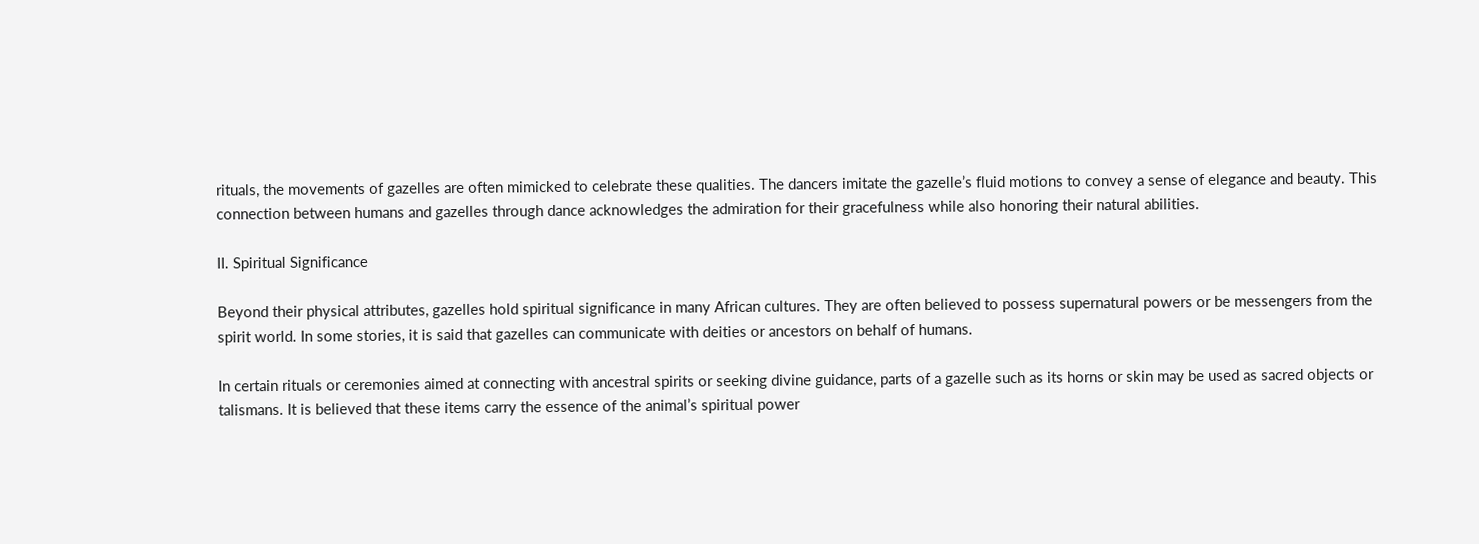rituals, the movements of gazelles are often mimicked to celebrate these qualities. The dancers imitate the gazelle’s fluid motions to convey a sense of elegance and beauty. This connection between humans and gazelles through dance acknowledges the admiration for their gracefulness while also honoring their natural abilities.

II. Spiritual Significance

Beyond their physical attributes, gazelles hold spiritual significance in many African cultures. They are often believed to possess supernatural powers or be messengers from the spirit world. In some stories, it is said that gazelles can communicate with deities or ancestors on behalf of humans.

In certain rituals or ceremonies aimed at connecting with ancestral spirits or seeking divine guidance, parts of a gazelle such as its horns or skin may be used as sacred objects or talismans. It is believed that these items carry the essence of the animal’s spiritual power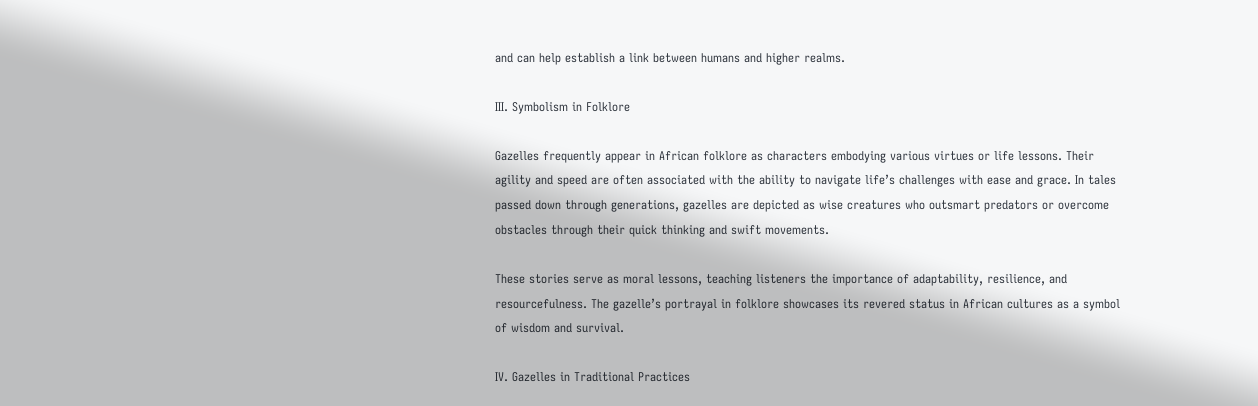and can help establish a link between humans and higher realms.

III. Symbolism in Folklore

Gazelles frequently appear in African folklore as characters embodying various virtues or life lessons. Their agility and speed are often associated with the ability to navigate life’s challenges with ease and grace. In tales passed down through generations, gazelles are depicted as wise creatures who outsmart predators or overcome obstacles through their quick thinking and swift movements.

These stories serve as moral lessons, teaching listeners the importance of adaptability, resilience, and resourcefulness. The gazelle’s portrayal in folklore showcases its revered status in African cultures as a symbol of wisdom and survival.

IV. Gazelles in Traditional Practices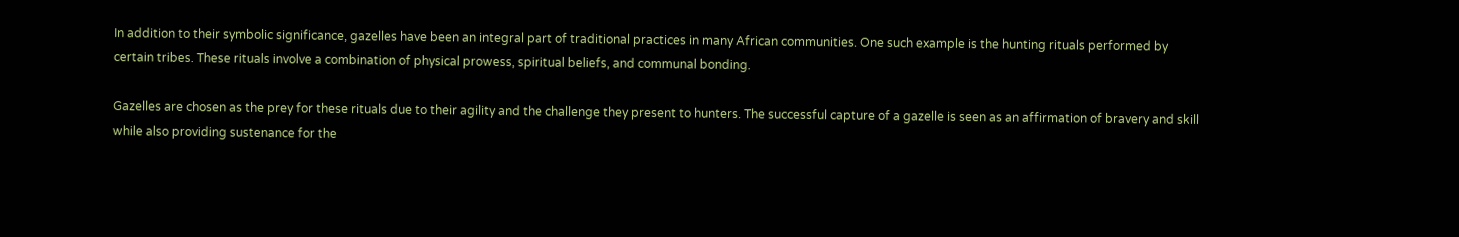In addition to their symbolic significance, gazelles have been an integral part of traditional practices in many African communities. One such example is the hunting rituals performed by certain tribes. These rituals involve a combination of physical prowess, spiritual beliefs, and communal bonding.

Gazelles are chosen as the prey for these rituals due to their agility and the challenge they present to hunters. The successful capture of a gazelle is seen as an affirmation of bravery and skill while also providing sustenance for the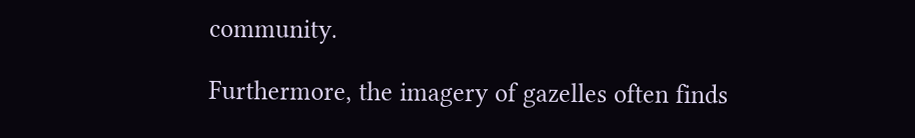community.

Furthermore, the imagery of gazelles often finds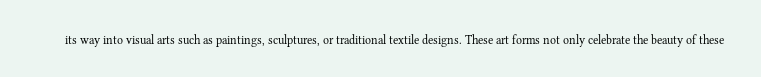its way into visual arts such as paintings, sculptures, or traditional textile designs. These art forms not only celebrate the beauty of these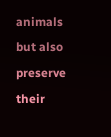animals but also preserve their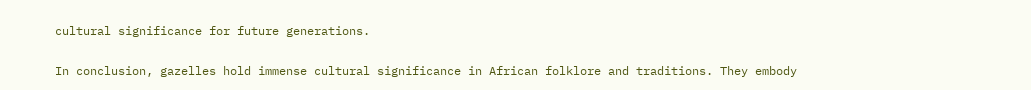cultural significance for future generations.

In conclusion, gazelles hold immense cultural significance in African folklore and traditions. They embody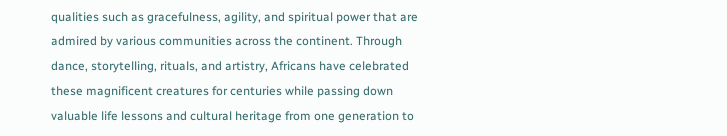qualities such as gracefulness, agility, and spiritual power that are admired by various communities across the continent. Through dance, storytelling, rituals, and artistry, Africans have celebrated these magnificent creatures for centuries while passing down valuable life lessons and cultural heritage from one generation to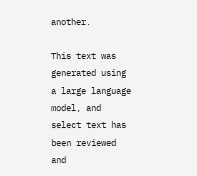another.

This text was generated using a large language model, and select text has been reviewed and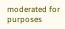moderated for purposes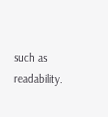such as readability.